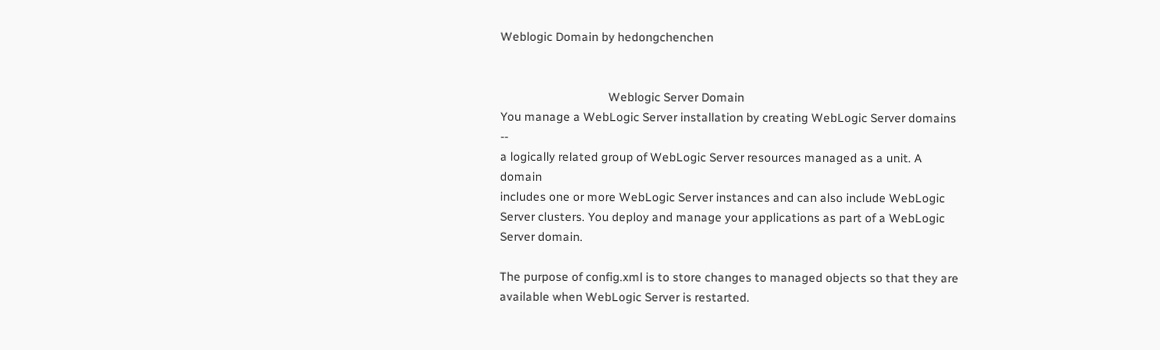Weblogic Domain by hedongchenchen


                                    Weblogic Server Domain
You manage a WebLogic Server installation by creating WebLogic Server domains --
a logically related group of WebLogic Server resources managed as a unit. A domain
includes one or more WebLogic Server instances and can also include WebLogic
Server clusters. You deploy and manage your applications as part of a WebLogic
Server domain.

The purpose of config.xml is to store changes to managed objects so that they are
available when WebLogic Server is restarted.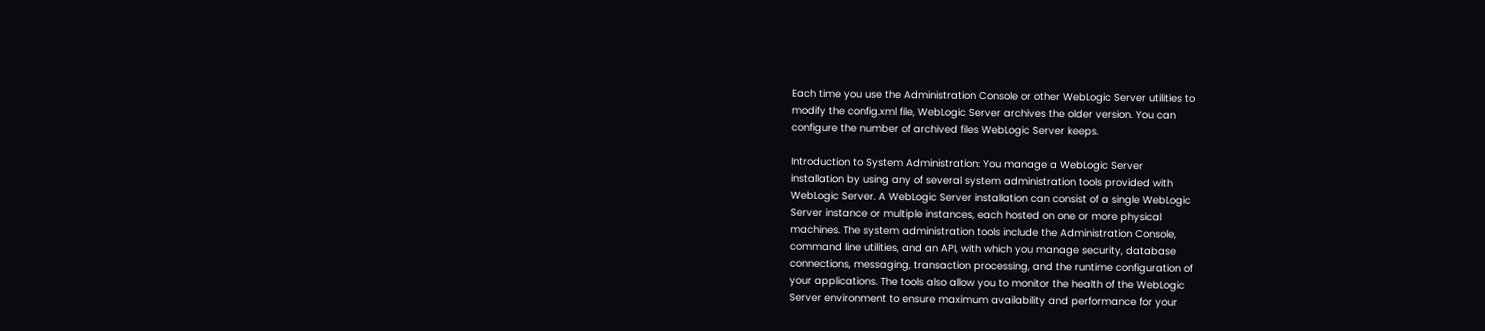Each time you use the Administration Console or other WebLogic Server utilities to
modify the config.xml file, WebLogic Server archives the older version. You can
configure the number of archived files WebLogic Server keeps.

Introduction to System Administration: You manage a WebLogic Server
installation by using any of several system administration tools provided with
WebLogic Server. A WebLogic Server installation can consist of a single WebLogic
Server instance or multiple instances, each hosted on one or more physical
machines. The system administration tools include the Administration Console,
command line utilities, and an API, with which you manage security, database
connections, messaging, transaction processing, and the runtime configuration of
your applications. The tools also allow you to monitor the health of the WebLogic
Server environment to ensure maximum availability and performance for your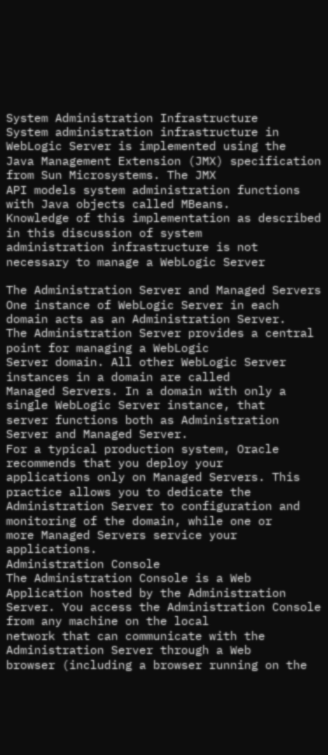System Administration Infrastructure
System administration infrastructure in WebLogic Server is implemented using the
Java Management Extension (JMX) specification from Sun Microsystems. The JMX
API models system administration functions with Java objects called MBeans.
Knowledge of this implementation as described in this discussion of system
administration infrastructure is not necessary to manage a WebLogic Server

The Administration Server and Managed Servers
One instance of WebLogic Server in each domain acts as an Administration Server.
The Administration Server provides a central point for managing a WebLogic
Server domain. All other WebLogic Server instances in a domain are called
Managed Servers. In a domain with only a single WebLogic Server instance, that
server functions both as Administration Server and Managed Server.
For a typical production system, Oracle recommends that you deploy your
applications only on Managed Servers. This practice allows you to dedicate the
Administration Server to configuration and monitoring of the domain, while one or
more Managed Servers service your applications.
Administration Console
The Administration Console is a Web Application hosted by the Administration
Server. You access the Administration Console from any machine on the local
network that can communicate with the Administration Server through a Web
browser (including a browser running on the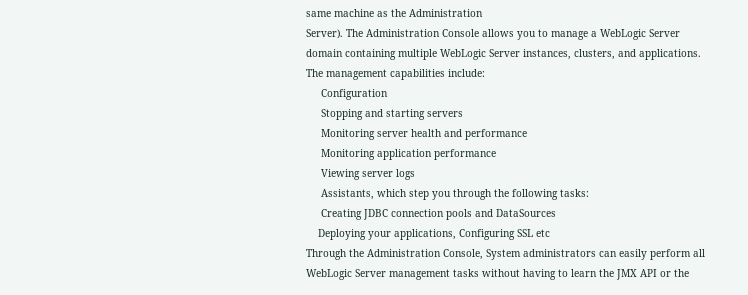same machine as the Administration
Server). The Administration Console allows you to manage a WebLogic Server
domain containing multiple WebLogic Server instances, clusters, and applications.
The management capabilities include:
     Configuration
     Stopping and starting servers
     Monitoring server health and performance
     Monitoring application performance
     Viewing server logs
     Assistants, which step you through the following tasks:
     Creating JDBC connection pools and DataSources
    Deploying your applications, Configuring SSL etc
Through the Administration Console, System administrators can easily perform all
WebLogic Server management tasks without having to learn the JMX API or the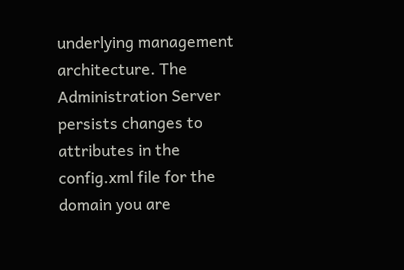underlying management architecture. The Administration Server persists changes to
attributes in the config.xml file for the domain you are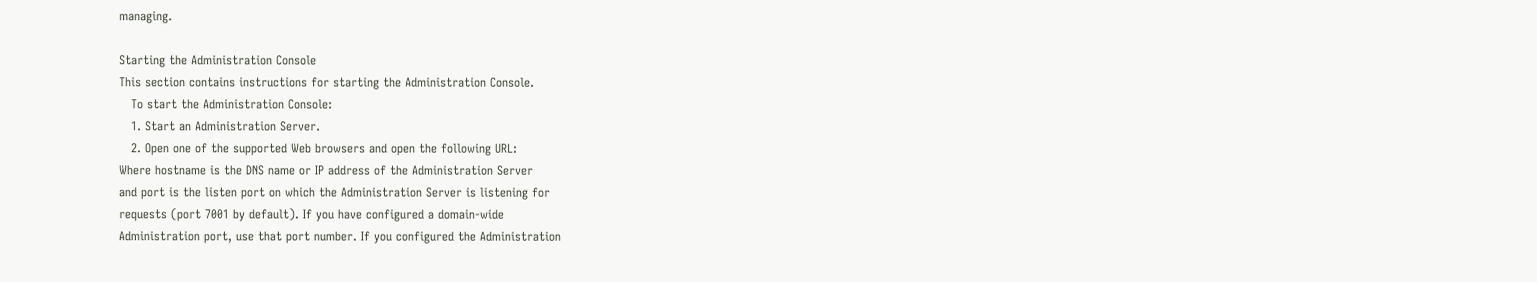managing.

Starting the Administration Console
This section contains instructions for starting the Administration Console.
   To start the Administration Console:
   1. Start an Administration Server.
   2. Open one of the supported Web browsers and open the following URL:
Where hostname is the DNS name or IP address of the Administration Server
and port is the listen port on which the Administration Server is listening for
requests (port 7001 by default). If you have configured a domain-wide
Administration port, use that port number. If you configured the Administration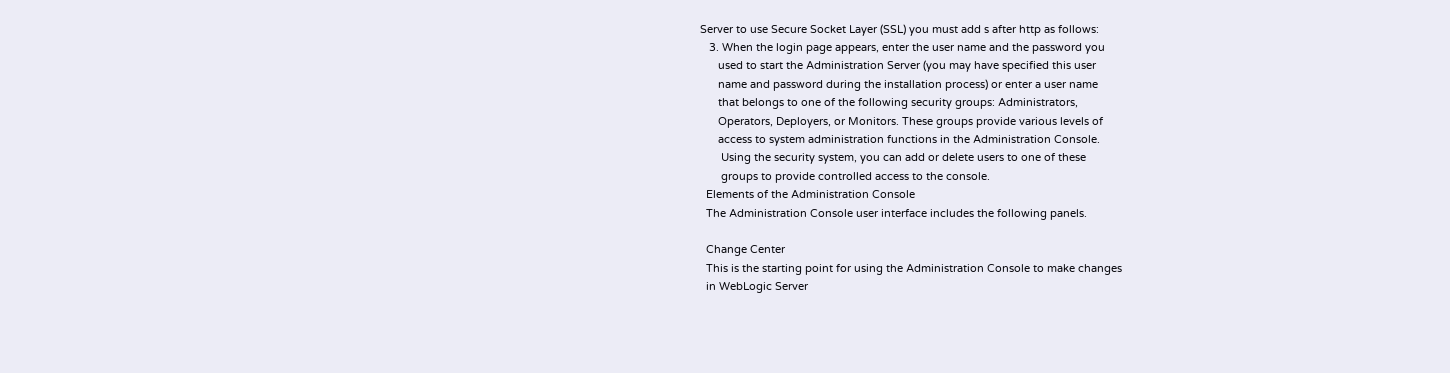Server to use Secure Socket Layer (SSL) you must add s after http as follows:
   3. When the login page appears, enter the user name and the password you
      used to start the Administration Server (you may have specified this user
      name and password during the installation process) or enter a user name
      that belongs to one of the following security groups: Administrators,
      Operators, Deployers, or Monitors. These groups provide various levels of
      access to system administration functions in the Administration Console.
       Using the security system, you can add or delete users to one of these
       groups to provide controlled access to the console.
  Elements of the Administration Console
  The Administration Console user interface includes the following panels.

  Change Center
  This is the starting point for using the Administration Console to make changes
  in WebLogic Server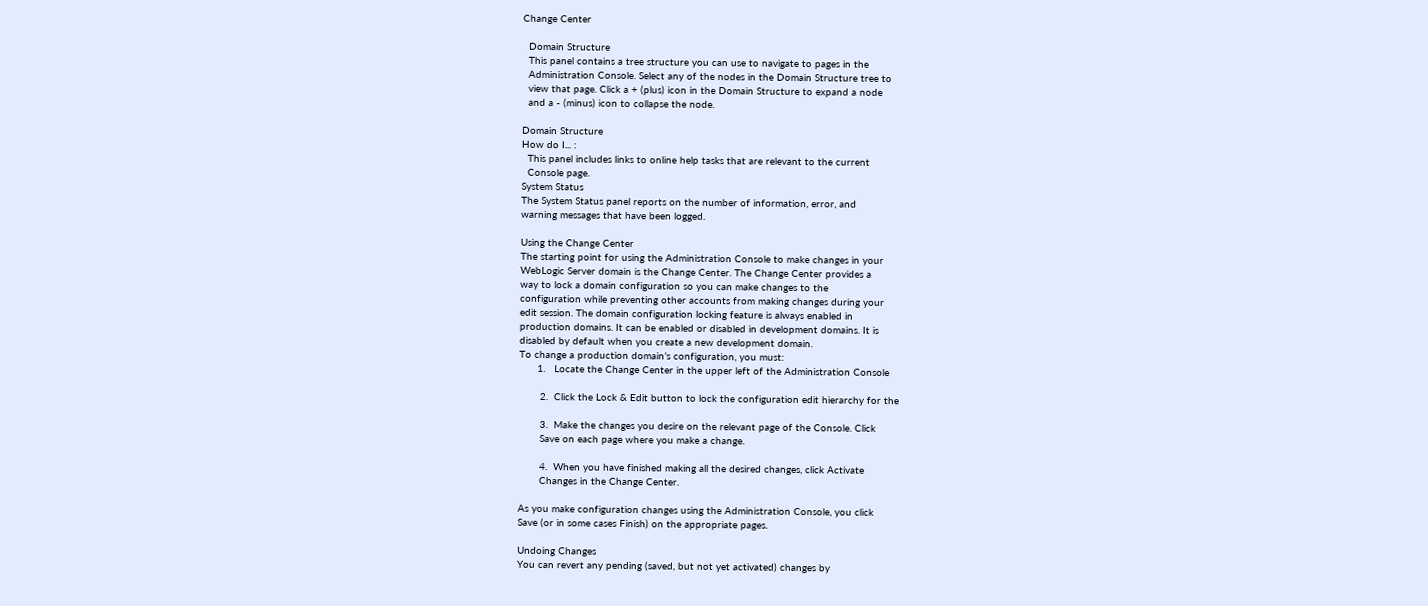Change Center

  Domain Structure
  This panel contains a tree structure you can use to navigate to pages in the
  Administration Console. Select any of the nodes in the Domain Structure tree to
  view that page. Click a + (plus) icon in the Domain Structure to expand a node
  and a - (minus) icon to collapse the node.

Domain Structure
How do I... :
  This panel includes links to online help tasks that are relevant to the current
  Console page.
System Status
The System Status panel reports on the number of information, error, and
warning messages that have been logged.

Using the Change Center
The starting point for using the Administration Console to make changes in your
WebLogic Server domain is the Change Center. The Change Center provides a
way to lock a domain configuration so you can make changes to the
configuration while preventing other accounts from making changes during your
edit session. The domain configuration locking feature is always enabled in
production domains. It can be enabled or disabled in development domains. It is
disabled by default when you create a new development domain.
To change a production domain’s configuration, you must:
      1.   Locate the Change Center in the upper left of the Administration Console

       2.  Click the Lock & Edit button to lock the configuration edit hierarchy for the

       3.  Make the changes you desire on the relevant page of the Console. Click
       Save on each page where you make a change.

       4.  When you have finished making all the desired changes, click Activate
       Changes in the Change Center.

As you make configuration changes using the Administration Console, you click
Save (or in some cases Finish) on the appropriate pages.

Undoing Changes
You can revert any pending (saved, but not yet activated) changes by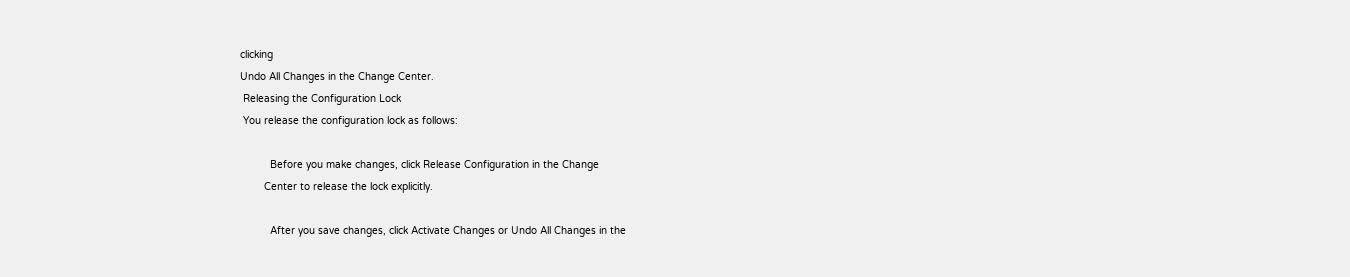clicking
Undo All Changes in the Change Center.
 Releasing the Configuration Lock
 You release the configuration lock as follows:

          Before you make changes, click Release Configuration in the Change
        Center to release the lock explicitly.

          After you save changes, click Activate Changes or Undo All Changes in the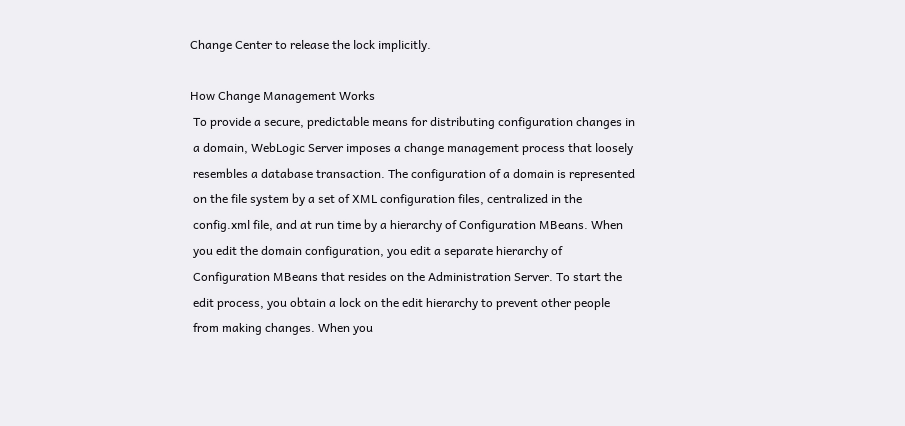Change Center to release the lock implicitly.

How Change Management Works
 To provide a secure, predictable means for distributing configuration changes in
 a domain, WebLogic Server imposes a change management process that loosely
 resembles a database transaction. The configuration of a domain is represented
 on the file system by a set of XML configuration files, centralized in the
 config.xml file, and at run time by a hierarchy of Configuration MBeans. When
 you edit the domain configuration, you edit a separate hierarchy of
 Configuration MBeans that resides on the Administration Server. To start the
 edit process, you obtain a lock on the edit hierarchy to prevent other people
 from making changes. When you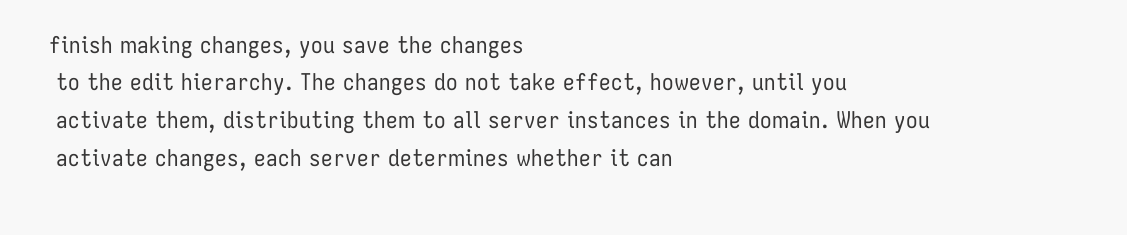finish making changes, you save the changes
 to the edit hierarchy. The changes do not take effect, however, until you
 activate them, distributing them to all server instances in the domain. When you
 activate changes, each server determines whether it can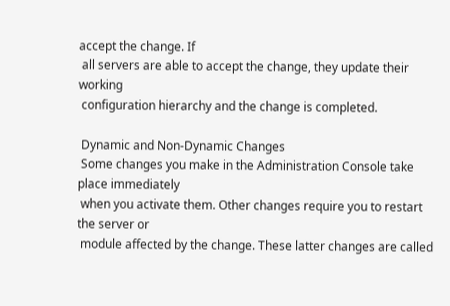accept the change. If
 all servers are able to accept the change, they update their working
 configuration hierarchy and the change is completed.

 Dynamic and Non-Dynamic Changes
 Some changes you make in the Administration Console take place immediately
 when you activate them. Other changes require you to restart the server or
 module affected by the change. These latter changes are called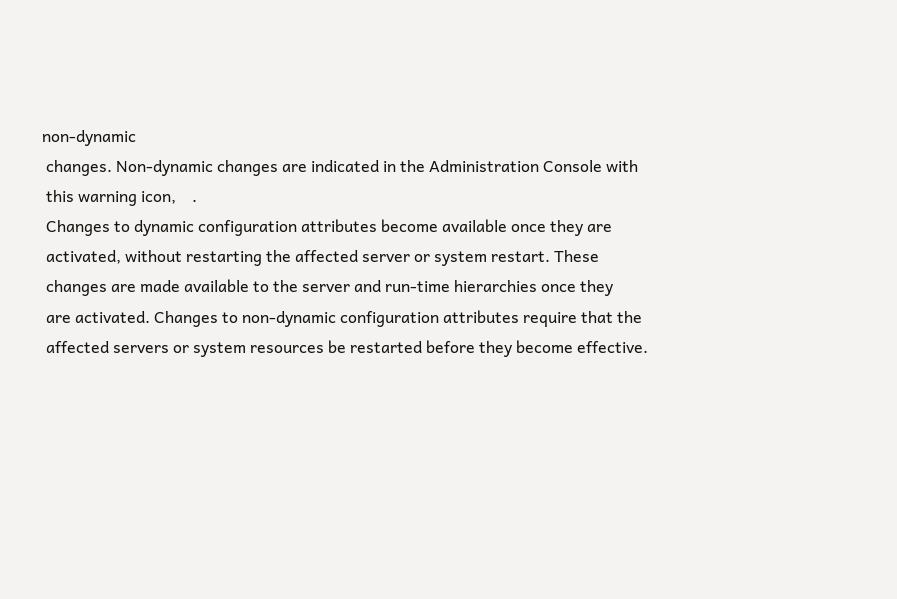non-dynamic
 changes. Non-dynamic changes are indicated in the Administration Console with
 this warning icon,    .
 Changes to dynamic configuration attributes become available once they are
 activated, without restarting the affected server or system restart. These
 changes are made available to the server and run-time hierarchies once they
 are activated. Changes to non-dynamic configuration attributes require that the
 affected servers or system resources be restarted before they become effective.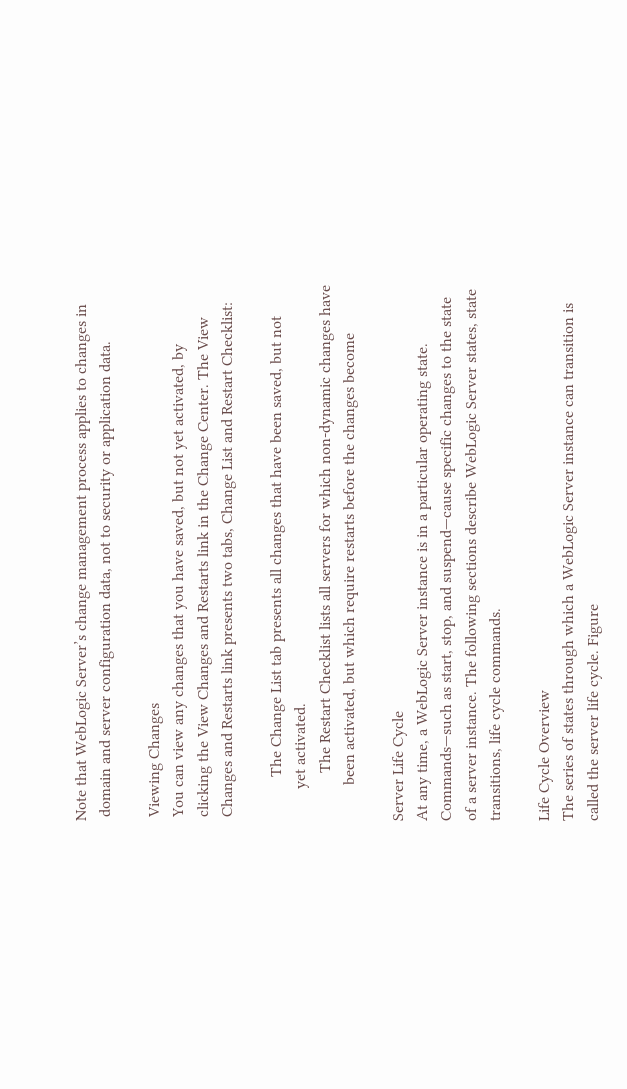Note that WebLogic Server’s change management process applies to changes in
 domain and server configuration data, not to security or application data.

 Viewing Changes
 You can view any changes that you have saved, but not yet activated, by
 clicking the View Changes and Restarts link in the Change Center. The View
 Changes and Restarts link presents two tabs, Change List and Restart Checklist:

           The Change List tab presents all changes that have been saved, but not
        yet activated.
            The Restart Checklist lists all servers for which non-dynamic changes have
         been activated, but which require restarts before the changes become

Server Life Cycle
At any time, a WebLogic Server instance is in a particular operating state.
Commands—such as start, stop, and suspend—cause specific changes to the state
of a server instance. The following sections describe WebLogic Server states, state
transitions, life cycle commands.

Life Cycle Overview
The series of states through which a WebLogic Server instance can transition is
called the server life cycle. Figure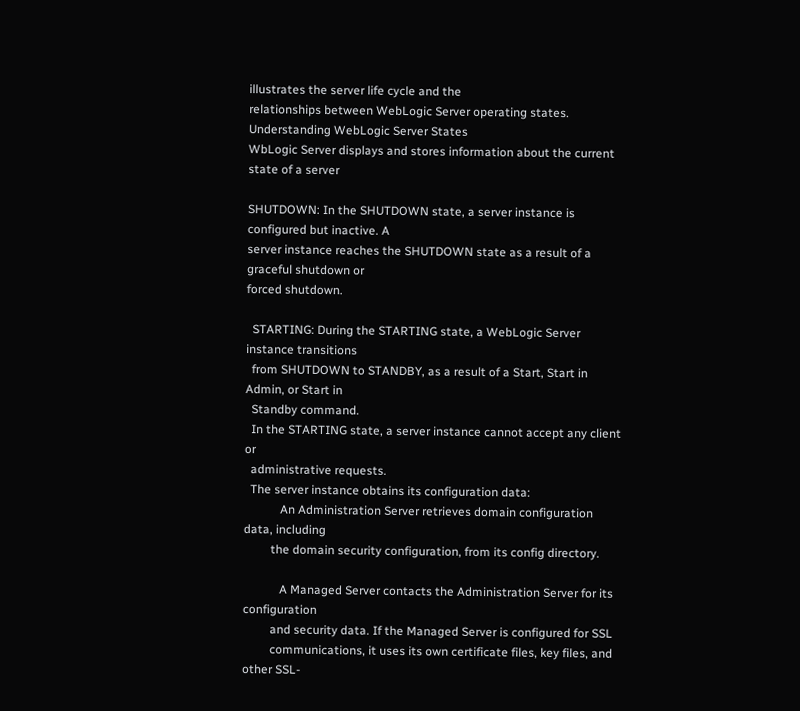illustrates the server life cycle and the
relationships between WebLogic Server operating states.
Understanding WebLogic Server States
WbLogic Server displays and stores information about the current state of a server

SHUTDOWN: In the SHUTDOWN state, a server instance is configured but inactive. A
server instance reaches the SHUTDOWN state as a result of a graceful shutdown or
forced shutdown.

  STARTING: During the STARTING state, a WebLogic Server instance transitions
  from SHUTDOWN to STANDBY, as a result of a Start, Start in Admin, or Start in
  Standby command.
  In the STARTING state, a server instance cannot accept any client or
  administrative requests.
  The server instance obtains its configuration data:
            An Administration Server retrieves domain configuration data, including
         the domain security configuration, from its config directory.

            A Managed Server contacts the Administration Server for its configuration
         and security data. If the Managed Server is configured for SSL
         communications, it uses its own certificate files, key files, and other SSL-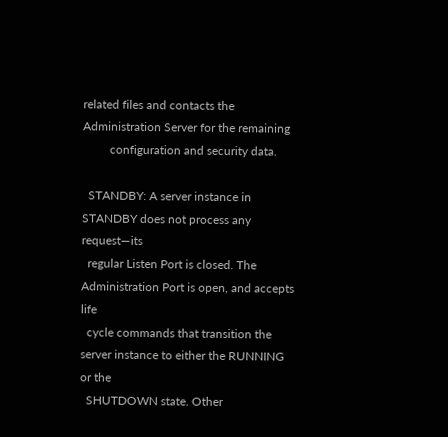related files and contacts the Administration Server for the remaining
         configuration and security data.

  STANDBY: A server instance in STANDBY does not process any request—its
  regular Listen Port is closed. The Administration Port is open, and accepts life
  cycle commands that transition the server instance to either the RUNNING or the
  SHUTDOWN state. Other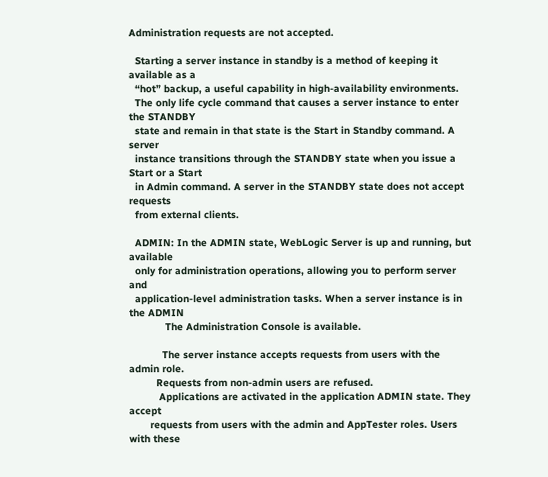Administration requests are not accepted.

  Starting a server instance in standby is a method of keeping it available as a
  “hot” backup, a useful capability in high-availability environments.
  The only life cycle command that causes a server instance to enter the STANDBY
  state and remain in that state is the Start in Standby command. A server
  instance transitions through the STANDBY state when you issue a Start or a Start
  in Admin command. A server in the STANDBY state does not accept requests
  from external clients.

  ADMIN: In the ADMIN state, WebLogic Server is up and running, but available
  only for administration operations, allowing you to perform server and
  application-level administration tasks. When a server instance is in the ADMIN
            The Administration Console is available.

           The server instance accepts requests from users with the admin role.
         Requests from non-admin users are refused.
          Applications are activated in the application ADMIN state. They accept
       requests from users with the admin and AppTester roles. Users with these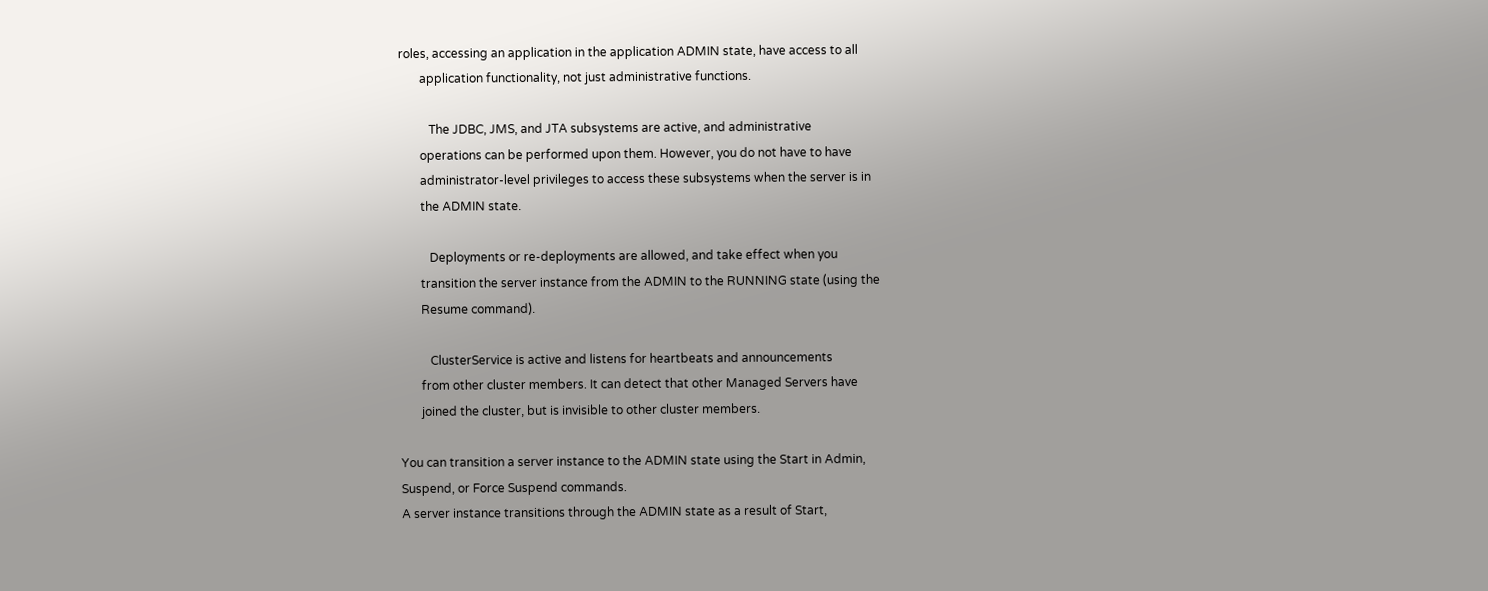roles, accessing an application in the application ADMIN state, have access to all
       application functionality, not just administrative functions.

          The JDBC, JMS, and JTA subsystems are active, and administrative
       operations can be performed upon them. However, you do not have to have
       administrator-level privileges to access these subsystems when the server is in
       the ADMIN state.

          Deployments or re-deployments are allowed, and take effect when you
       transition the server instance from the ADMIN to the RUNNING state (using the
       Resume command).

          ClusterService is active and listens for heartbeats and announcements
       from other cluster members. It can detect that other Managed Servers have
       joined the cluster, but is invisible to other cluster members.

You can transition a server instance to the ADMIN state using the Start in Admin,
Suspend, or Force Suspend commands.
A server instance transitions through the ADMIN state as a result of Start,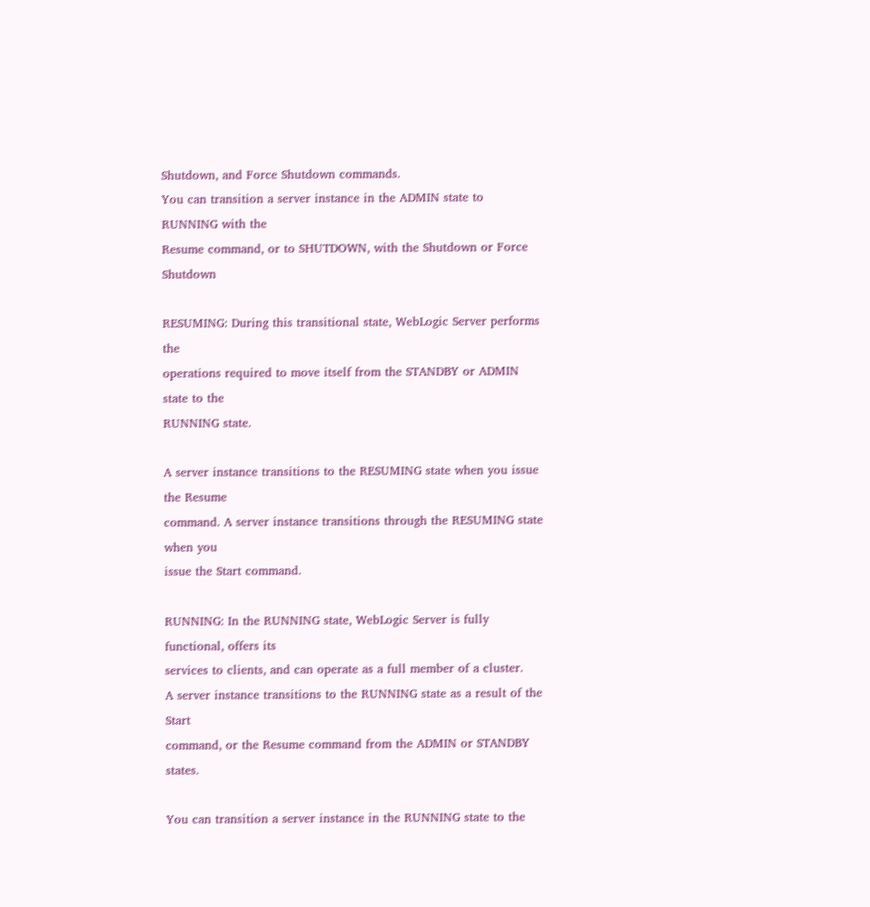Shutdown, and Force Shutdown commands.
You can transition a server instance in the ADMIN state to RUNNING with the
Resume command, or to SHUTDOWN, with the Shutdown or Force Shutdown

RESUMING: During this transitional state, WebLogic Server performs the
operations required to move itself from the STANDBY or ADMIN state to the
RUNNING state.

A server instance transitions to the RESUMING state when you issue the Resume
command. A server instance transitions through the RESUMING state when you
issue the Start command.

RUNNING: In the RUNNING state, WebLogic Server is fully functional, offers its
services to clients, and can operate as a full member of a cluster.
A server instance transitions to the RUNNING state as a result of the Start
command, or the Resume command from the ADMIN or STANDBY states.

You can transition a server instance in the RUNNING state to the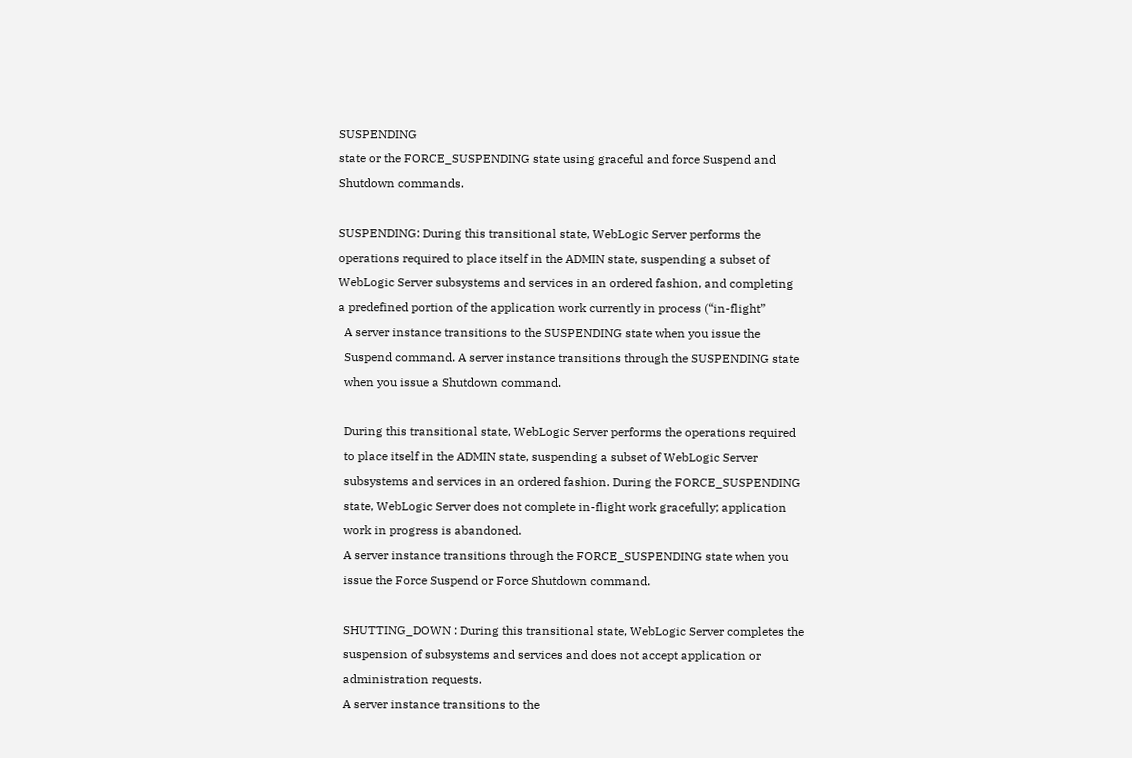SUSPENDING
state or the FORCE_SUSPENDING state using graceful and force Suspend and
Shutdown commands.

SUSPENDING: During this transitional state, WebLogic Server performs the
operations required to place itself in the ADMIN state, suspending a subset of
WebLogic Server subsystems and services in an ordered fashion, and completing
a predefined portion of the application work currently in process (“in-flight”
  A server instance transitions to the SUSPENDING state when you issue the
  Suspend command. A server instance transitions through the SUSPENDING state
  when you issue a Shutdown command.

  During this transitional state, WebLogic Server performs the operations required
  to place itself in the ADMIN state, suspending a subset of WebLogic Server
  subsystems and services in an ordered fashion. During the FORCE_SUSPENDING
  state, WebLogic Server does not complete in-flight work gracefully; application
  work in progress is abandoned.
  A server instance transitions through the FORCE_SUSPENDING state when you
  issue the Force Suspend or Force Shutdown command.

  SHUTTING_DOWN : During this transitional state, WebLogic Server completes the
  suspension of subsystems and services and does not accept application or
  administration requests.
  A server instance transitions to the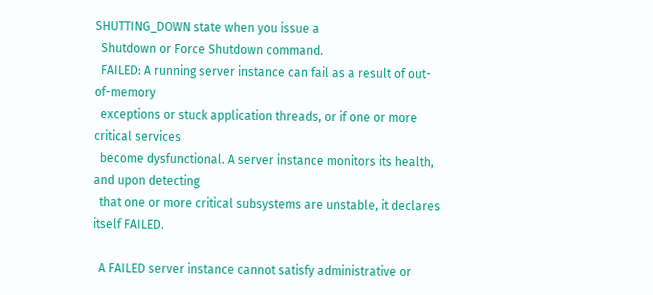SHUTTING_DOWN state when you issue a
  Shutdown or Force Shutdown command.
  FAILED: A running server instance can fail as a result of out-of-memory
  exceptions or stuck application threads, or if one or more critical services
  become dysfunctional. A server instance monitors its health, and upon detecting
  that one or more critical subsystems are unstable, it declares itself FAILED.

  A FAILED server instance cannot satisfy administrative or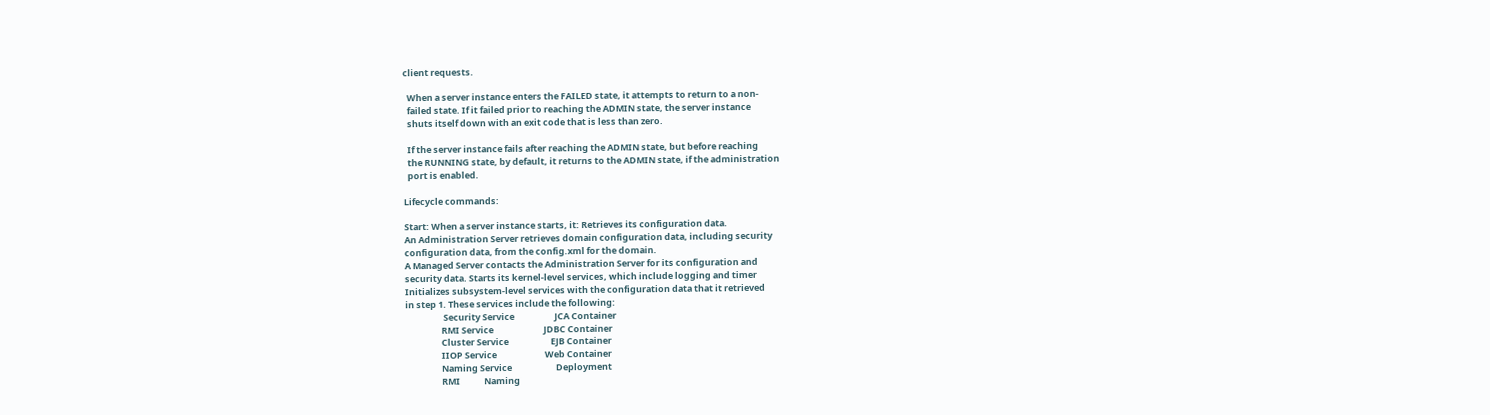client requests.

  When a server instance enters the FAILED state, it attempts to return to a non-
  failed state. If it failed prior to reaching the ADMIN state, the server instance
  shuts itself down with an exit code that is less than zero.

  If the server instance fails after reaching the ADMIN state, but before reaching
  the RUNNING state, by default, it returns to the ADMIN state, if the administration
  port is enabled.

Lifecycle commands:

Start: When a server instance starts, it: Retrieves its configuration data.
An Administration Server retrieves domain configuration data, including security
configuration data, from the config.xml for the domain.
A Managed Server contacts the Administration Server for its configuration and
security data. Starts its kernel-level services, which include logging and timer
Initializes subsystem-level services with the configuration data that it retrieved
in step 1. These services include the following:
                   Security Service                    JCA Container
                  RMI Service                         JDBC Container
                  Cluster Service                     EJB Container
                  IIOP Service                        Web Container
                  Naming Service                      Deployment
                  RMI            Naming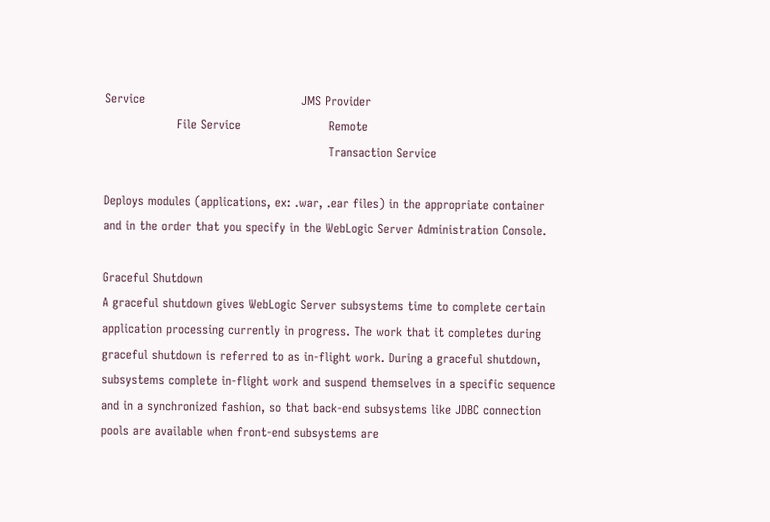Service                                       JMS Provider
                  File Service                      Remote
                                                        Transaction Service

Deploys modules (applications, ex: .war, .ear files) in the appropriate container
and in the order that you specify in the WebLogic Server Administration Console.

Graceful Shutdown
A graceful shutdown gives WebLogic Server subsystems time to complete certain
application processing currently in progress. The work that it completes during
graceful shutdown is referred to as in-flight work. During a graceful shutdown,
subsystems complete in-flight work and suspend themselves in a specific sequence
and in a synchronized fashion, so that back-end subsystems like JDBC connection
pools are available when front-end subsystems are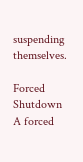suspending themselves.

Forced Shutdown
A forced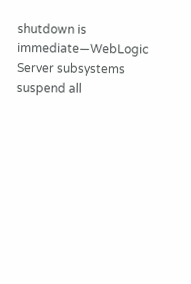shutdown is immediate—WebLogic Server subsystems suspend all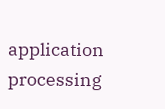application processing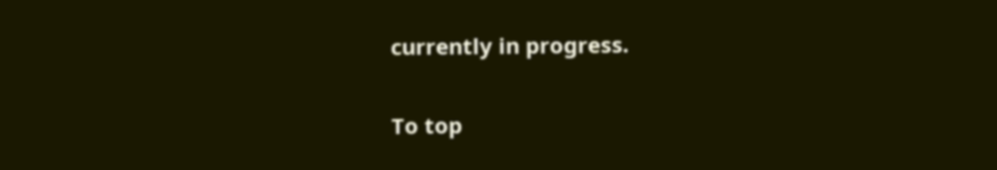currently in progress.

To top